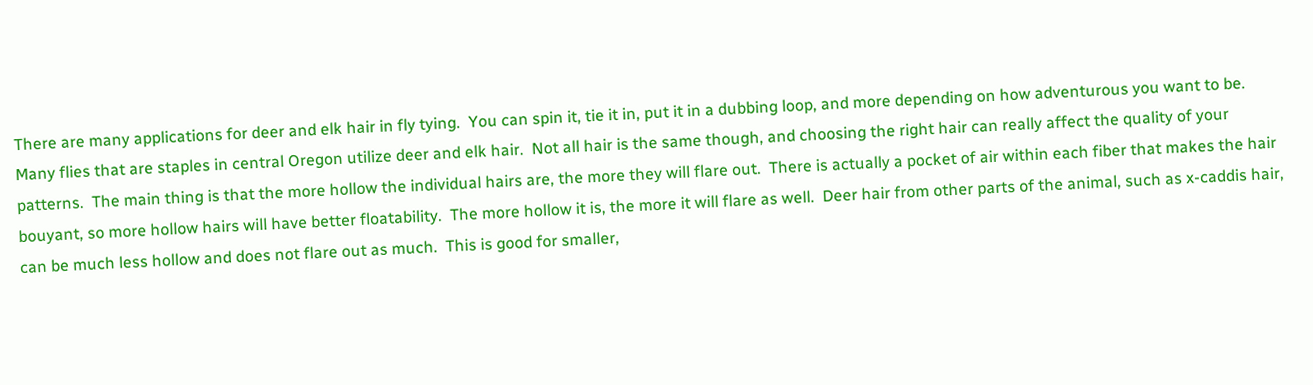There are many applications for deer and elk hair in fly tying.  You can spin it, tie it in, put it in a dubbing loop, and more depending on how adventurous you want to be.  Many flies that are staples in central Oregon utilize deer and elk hair.  Not all hair is the same though, and choosing the right hair can really affect the quality of your patterns.  The main thing is that the more hollow the individual hairs are, the more they will flare out.  There is actually a pocket of air within each fiber that makes the hair bouyant, so more hollow hairs will have better floatability.  The more hollow it is, the more it will flare as well.  Deer hair from other parts of the animal, such as x-caddis hair, can be much less hollow and does not flare out as much.  This is good for smaller,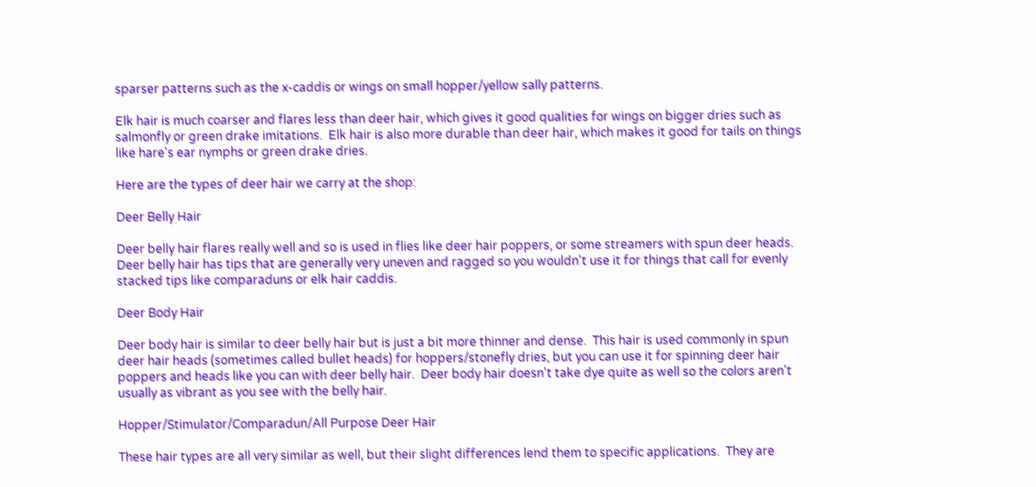sparser patterns such as the x-caddis or wings on small hopper/yellow sally patterns.

Elk hair is much coarser and flares less than deer hair, which gives it good qualities for wings on bigger dries such as salmonfly or green drake imitations.  Elk hair is also more durable than deer hair, which makes it good for tails on things like hare's ear nymphs or green drake dries.

Here are the types of deer hair we carry at the shop:

Deer Belly Hair

Deer belly hair flares really well and so is used in flies like deer hair poppers, or some streamers with spun deer heads.  Deer belly hair has tips that are generally very uneven and ragged so you wouldn't use it for things that call for evenly stacked tips like comparaduns or elk hair caddis.

Deer Body Hair

Deer body hair is similar to deer belly hair but is just a bit more thinner and dense.  This hair is used commonly in spun deer hair heads (sometimes called bullet heads) for hoppers/stonefly dries, but you can use it for spinning deer hair poppers and heads like you can with deer belly hair.  Deer body hair doesn't take dye quite as well so the colors aren't usually as vibrant as you see with the belly hair.

Hopper/Stimulator/Comparadun/All Purpose Deer Hair

These hair types are all very similar as well, but their slight differences lend them to specific applications.  They are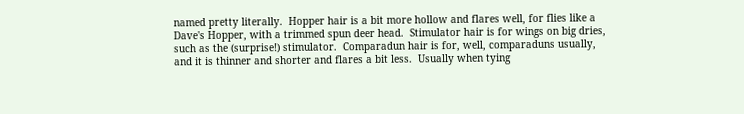named pretty literally.  Hopper hair is a bit more hollow and flares well, for flies like a Dave's Hopper, with a trimmed spun deer head.  Stimulator hair is for wings on big dries, such as the (surprise!) stimulator.  Comparadun hair is for, well, comparaduns usually, and it is thinner and shorter and flares a bit less.  Usually when tying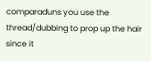comparaduns you use the thread/dubbing to prop up the hair since it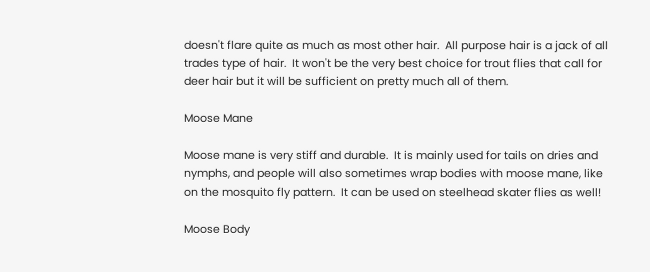doesn't flare quite as much as most other hair.  All purpose hair is a jack of all trades type of hair.  It won't be the very best choice for trout flies that call for deer hair but it will be sufficient on pretty much all of them.

Moose Mane

Moose mane is very stiff and durable.  It is mainly used for tails on dries and nymphs, and people will also sometimes wrap bodies with moose mane, like on the mosquito fly pattern.  It can be used on steelhead skater flies as well!

Moose Body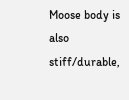Moose body is also stiff/durable,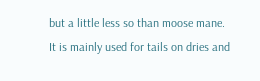but a little less so than moose mane.  It is mainly used for tails on dries and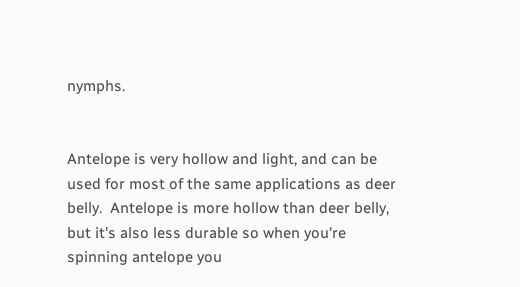nymphs.


Antelope is very hollow and light, and can be used for most of the same applications as deer belly.  Antelope is more hollow than deer belly, but it's also less durable so when you're spinning antelope you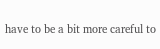have to be a bit more careful to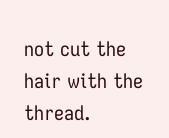not cut the hair with the thread.